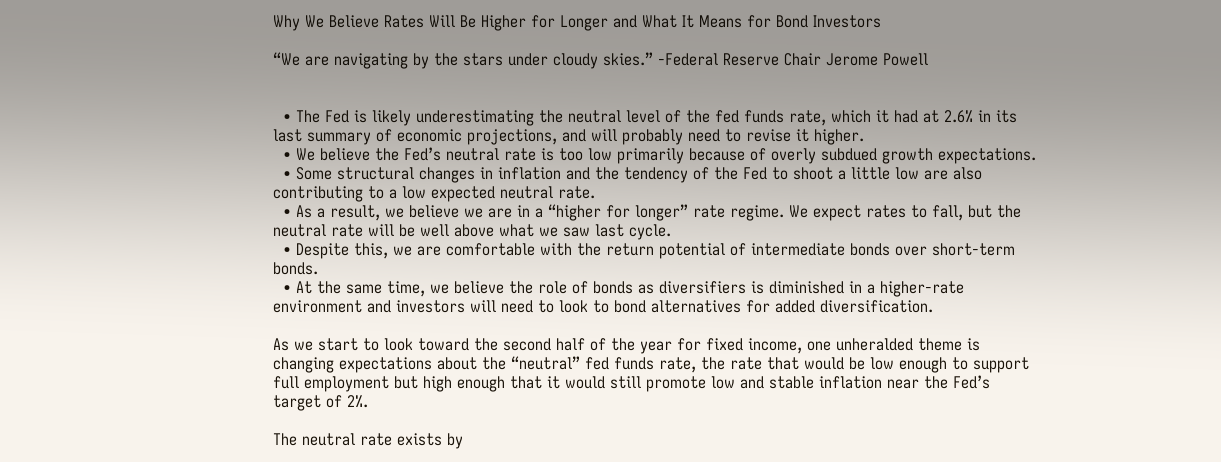Why We Believe Rates Will Be Higher for Longer and What It Means for Bond Investors

“We are navigating by the stars under cloudy skies.” -Federal Reserve Chair Jerome Powell


  • The Fed is likely underestimating the neutral level of the fed funds rate, which it had at 2.6% in its last summary of economic projections, and will probably need to revise it higher.
  • We believe the Fed’s neutral rate is too low primarily because of overly subdued growth expectations.
  • Some structural changes in inflation and the tendency of the Fed to shoot a little low are also contributing to a low expected neutral rate.
  • As a result, we believe we are in a “higher for longer” rate regime. We expect rates to fall, but the neutral rate will be well above what we saw last cycle.
  • Despite this, we are comfortable with the return potential of intermediate bonds over short-term bonds.
  • At the same time, we believe the role of bonds as diversifiers is diminished in a higher-rate environment and investors will need to look to bond alternatives for added diversification.

As we start to look toward the second half of the year for fixed income, one unheralded theme is changing expectations about the “neutral” fed funds rate, the rate that would be low enough to support full employment but high enough that it would still promote low and stable inflation near the Fed’s target of 2%.

The neutral rate exists by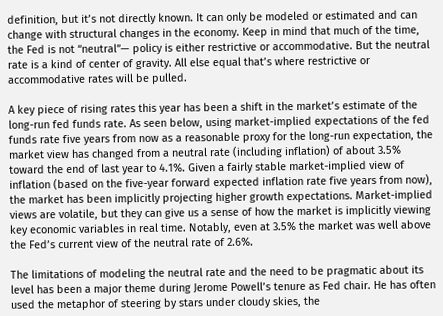definition, but it’s not directly known. It can only be modeled or estimated and can change with structural changes in the economy. Keep in mind that much of the time, the Fed is not “neutral”— policy is either restrictive or accommodative. But the neutral rate is a kind of center of gravity. All else equal that’s where restrictive or accommodative rates will be pulled.

A key piece of rising rates this year has been a shift in the market’s estimate of the long-run fed funds rate. As seen below, using market-implied expectations of the fed funds rate five years from now as a reasonable proxy for the long-run expectation, the market view has changed from a neutral rate (including inflation) of about 3.5% toward the end of last year to 4.1%. Given a fairly stable market-implied view of inflation (based on the five-year forward expected inflation rate five years from now), the market has been implicitly projecting higher growth expectations. Market-implied views are volatile, but they can give us a sense of how the market is implicitly viewing key economic variables in real time. Notably, even at 3.5% the market was well above the Fed’s current view of the neutral rate of 2.6%.

The limitations of modeling the neutral rate and the need to be pragmatic about its level has been a major theme during Jerome Powell’s tenure as Fed chair. He has often used the metaphor of steering by stars under cloudy skies, the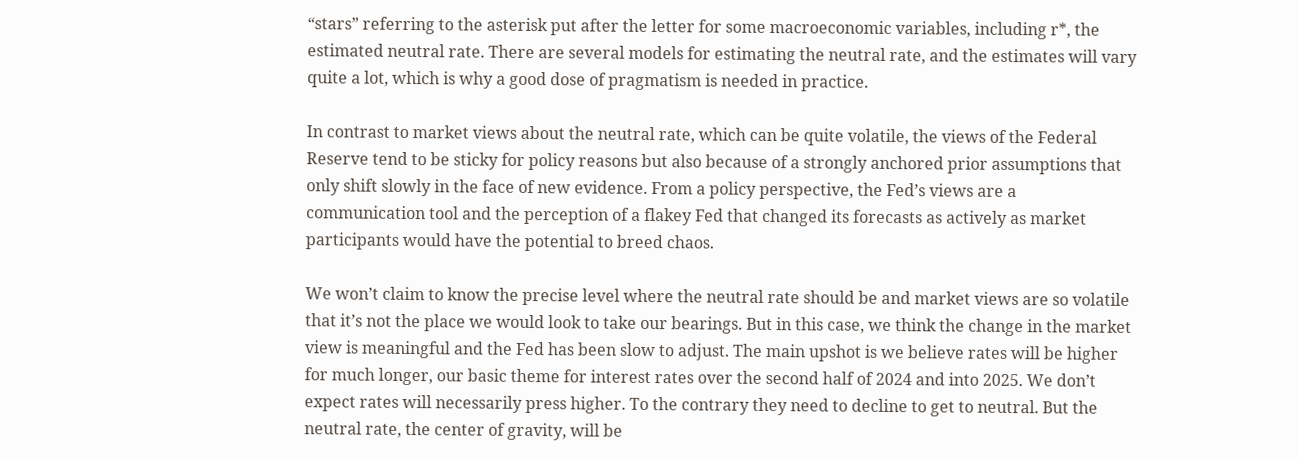“stars” referring to the asterisk put after the letter for some macroeconomic variables, including r*, the estimated neutral rate. There are several models for estimating the neutral rate, and the estimates will vary quite a lot, which is why a good dose of pragmatism is needed in practice.

In contrast to market views about the neutral rate, which can be quite volatile, the views of the Federal Reserve tend to be sticky for policy reasons but also because of a strongly anchored prior assumptions that only shift slowly in the face of new evidence. From a policy perspective, the Fed’s views are a communication tool and the perception of a flakey Fed that changed its forecasts as actively as market participants would have the potential to breed chaos.

We won’t claim to know the precise level where the neutral rate should be and market views are so volatile that it’s not the place we would look to take our bearings. But in this case, we think the change in the market view is meaningful and the Fed has been slow to adjust. The main upshot is we believe rates will be higher for much longer, our basic theme for interest rates over the second half of 2024 and into 2025. We don’t expect rates will necessarily press higher. To the contrary they need to decline to get to neutral. But the neutral rate, the center of gravity, will be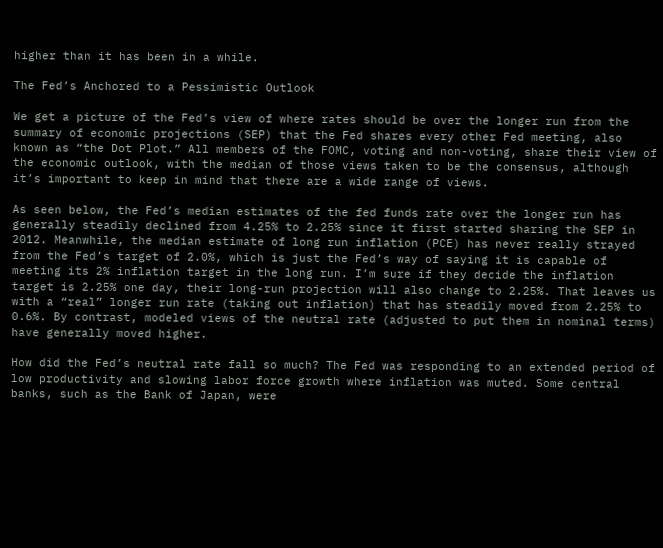higher than it has been in a while.

The Fed’s Anchored to a Pessimistic Outlook

We get a picture of the Fed’s view of where rates should be over the longer run from the summary of economic projections (SEP) that the Fed shares every other Fed meeting, also known as “the Dot Plot.” All members of the FOMC, voting and non-voting, share their view of the economic outlook, with the median of those views taken to be the consensus, although it’s important to keep in mind that there are a wide range of views.

As seen below, the Fed’s median estimates of the fed funds rate over the longer run has generally steadily declined from 4.25% to 2.25% since it first started sharing the SEP in 2012. Meanwhile, the median estimate of long run inflation (PCE) has never really strayed from the Fed’s target of 2.0%, which is just the Fed’s way of saying it is capable of meeting its 2% inflation target in the long run. I’m sure if they decide the inflation target is 2.25% one day, their long-run projection will also change to 2.25%. That leaves us with a “real” longer run rate (taking out inflation) that has steadily moved from 2.25% to 0.6%. By contrast, modeled views of the neutral rate (adjusted to put them in nominal terms) have generally moved higher.

How did the Fed’s neutral rate fall so much? The Fed was responding to an extended period of low productivity and slowing labor force growth where inflation was muted. Some central banks, such as the Bank of Japan, were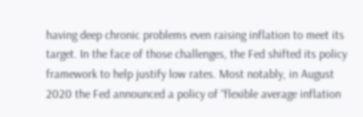having deep chronic problems even raising inflation to meet its target. In the face of those challenges, the Fed shifted its policy framework to help justify low rates. Most notably, in August 2020 the Fed announced a policy of “flexible average inflation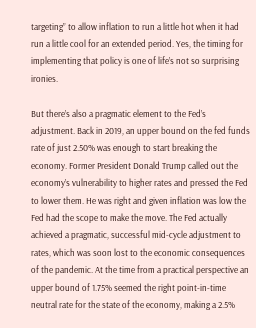targeting” to allow inflation to run a little hot when it had run a little cool for an extended period. Yes, the timing for implementing that policy is one of life’s not so surprising ironies.

But there’s also a pragmatic element to the Fed’s adjustment. Back in 2019, an upper bound on the fed funds rate of just 2.50% was enough to start breaking the economy. Former President Donald Trump called out the economy’s vulnerability to higher rates and pressed the Fed to lower them. He was right and given inflation was low the Fed had the scope to make the move. The Fed actually achieved a pragmatic, successful mid-cycle adjustment to rates, which was soon lost to the economic consequences of the pandemic. At the time from a practical perspective an upper bound of 1.75% seemed the right point-in-time neutral rate for the state of the economy, making a 2.5%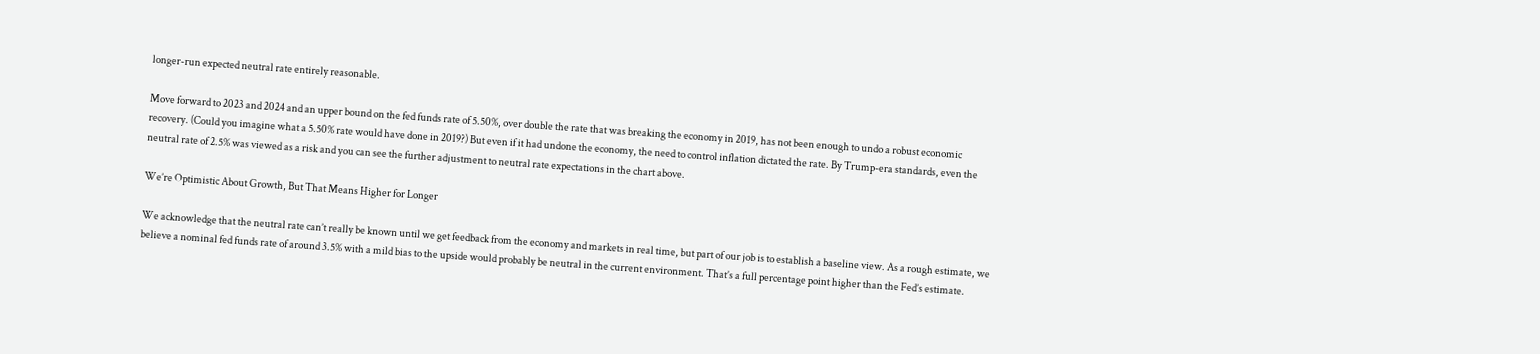longer-run expected neutral rate entirely reasonable.

Move forward to 2023 and 2024 and an upper bound on the fed funds rate of 5.50%, over double the rate that was breaking the economy in 2019, has not been enough to undo a robust economic recovery. (Could you imagine what a 5.50% rate would have done in 2019?) But even if it had undone the economy, the need to control inflation dictated the rate. By Trump-era standards, even the neutral rate of 2.5% was viewed as a risk and you can see the further adjustment to neutral rate expectations in the chart above.

We’re Optimistic About Growth, But That Means Higher for Longer

We acknowledge that the neutral rate can’t really be known until we get feedback from the economy and markets in real time, but part of our job is to establish a baseline view. As a rough estimate, we believe a nominal fed funds rate of around 3.5% with a mild bias to the upside would probably be neutral in the current environment. That’s a full percentage point higher than the Fed’s estimate.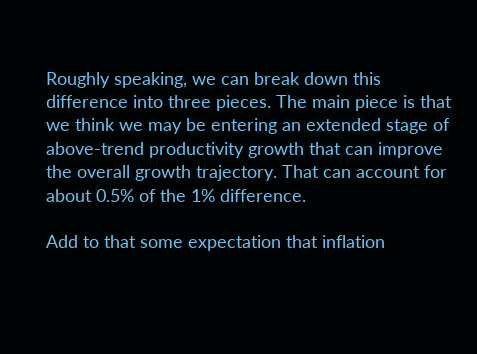Roughly speaking, we can break down this difference into three pieces. The main piece is that we think we may be entering an extended stage of above-trend productivity growth that can improve the overall growth trajectory. That can account for about 0.5% of the 1% difference.

Add to that some expectation that inflation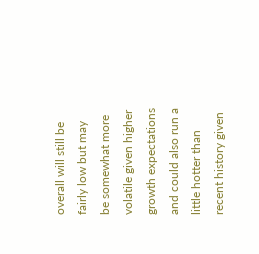overall will still be fairly low but may be somewhat more volatile given higher growth expectations and could also run a little hotter than recent history given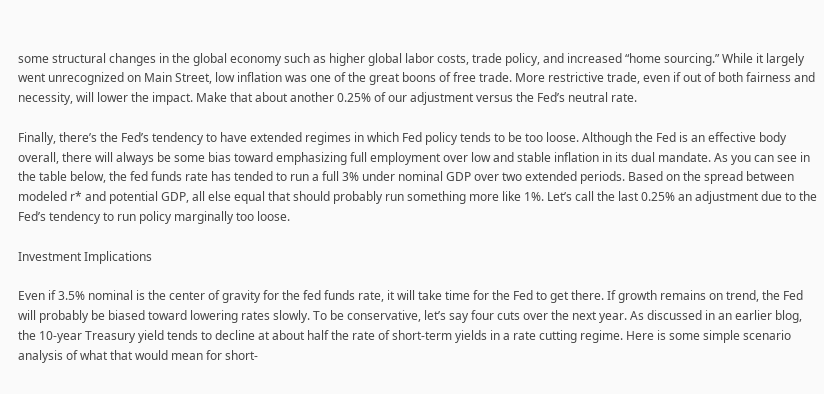some structural changes in the global economy such as higher global labor costs, trade policy, and increased “home sourcing.” While it largely went unrecognized on Main Street, low inflation was one of the great boons of free trade. More restrictive trade, even if out of both fairness and necessity, will lower the impact. Make that about another 0.25% of our adjustment versus the Fed’s neutral rate.

Finally, there’s the Fed’s tendency to have extended regimes in which Fed policy tends to be too loose. Although the Fed is an effective body overall, there will always be some bias toward emphasizing full employment over low and stable inflation in its dual mandate. As you can see in the table below, the fed funds rate has tended to run a full 3% under nominal GDP over two extended periods. Based on the spread between modeled r* and potential GDP, all else equal that should probably run something more like 1%. Let’s call the last 0.25% an adjustment due to the Fed’s tendency to run policy marginally too loose.

Investment Implications

Even if 3.5% nominal is the center of gravity for the fed funds rate, it will take time for the Fed to get there. If growth remains on trend, the Fed will probably be biased toward lowering rates slowly. To be conservative, let’s say four cuts over the next year. As discussed in an earlier blog, the 10-year Treasury yield tends to decline at about half the rate of short-term yields in a rate cutting regime. Here is some simple scenario analysis of what that would mean for short-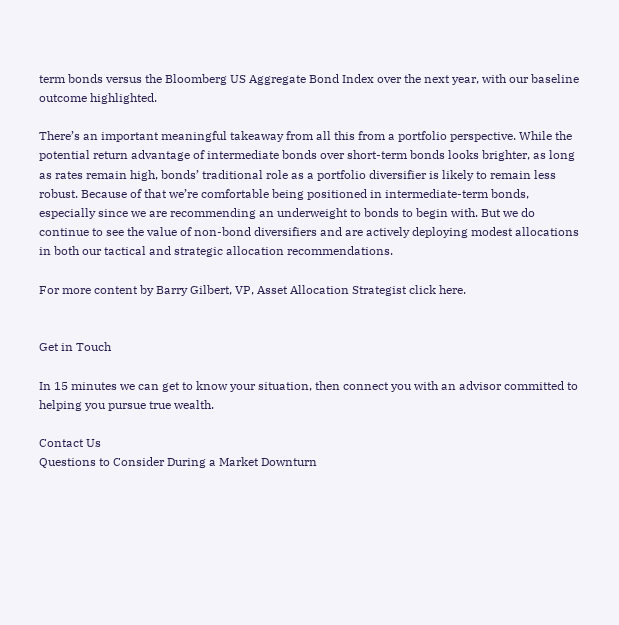term bonds versus the Bloomberg US Aggregate Bond Index over the next year, with our baseline outcome highlighted.

There’s an important meaningful takeaway from all this from a portfolio perspective. While the potential return advantage of intermediate bonds over short-term bonds looks brighter, as long as rates remain high, bonds’ traditional role as a portfolio diversifier is likely to remain less robust. Because of that we’re comfortable being positioned in intermediate-term bonds, especially since we are recommending an underweight to bonds to begin with. But we do continue to see the value of non-bond diversifiers and are actively deploying modest allocations in both our tactical and strategic allocation recommendations.

For more content by Barry Gilbert, VP, Asset Allocation Strategist click here.


Get in Touch

In 15 minutes we can get to know your situation, then connect you with an advisor committed to helping you pursue true wealth.

Contact Us
Questions to Consider During a Market Downturn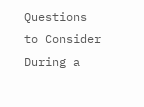Questions to Consider During a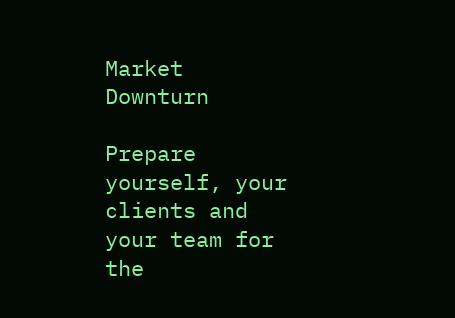Market Downturn

Prepare yourself, your clients and your team for the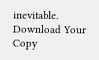inevitable. Download Your Copy